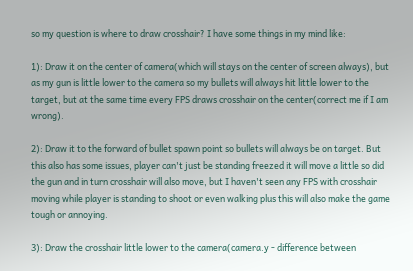so my question is where to draw crosshair? I have some things in my mind like:

1): Draw it on the center of camera(which will stays on the center of screen always), but as my gun is little lower to the camera so my bullets will always hit little lower to the target, but at the same time every FPS draws crosshair on the center(correct me if I am wrong).

2): Draw it to the forward of bullet spawn point so bullets will always be on target. But this also has some issues, player can't just be standing freezed it will move a little so did the gun and in turn crosshair will also move, but I haven't seen any FPS with crosshair moving while player is standing to shoot or even walking plus this will also make the game tough or annoying.

3): Draw the crosshair little lower to the camera(camera.y - difference between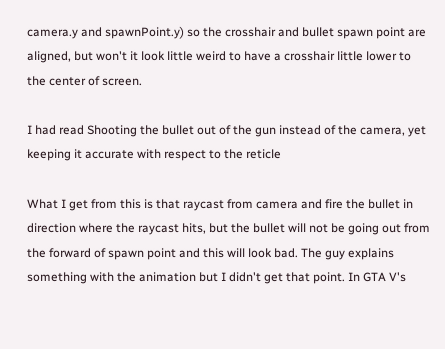camera.y and spawnPoint.y) so the crosshair and bullet spawn point are aligned, but won't it look little weird to have a crosshair little lower to the center of screen.

I had read Shooting the bullet out of the gun instead of the camera, yet keeping it accurate with respect to the reticle

What I get from this is that raycast from camera and fire the bullet in direction where the raycast hits, but the bullet will not be going out from the forward of spawn point and this will look bad. The guy explains something with the animation but I didn't get that point. In GTA V's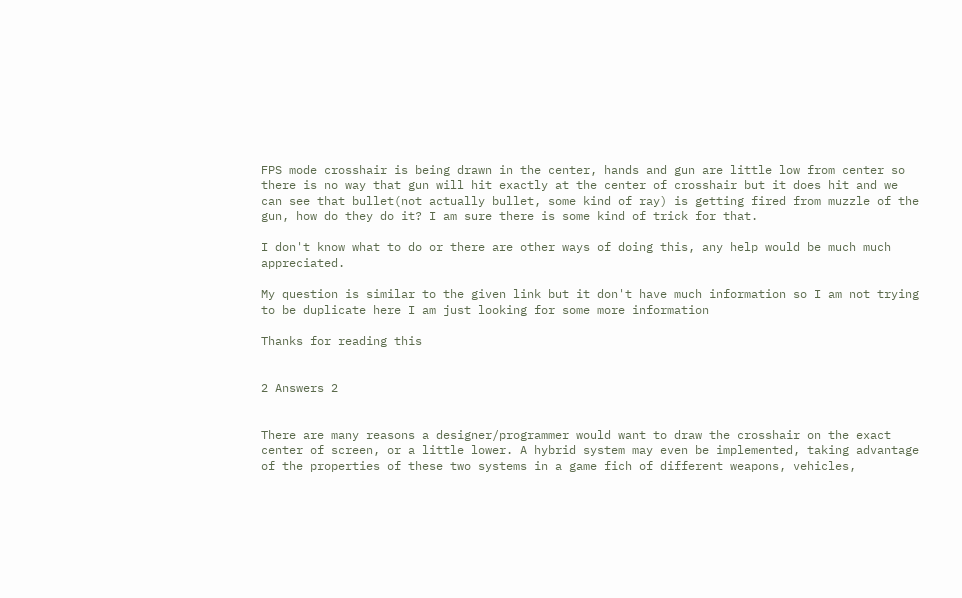FPS mode crosshair is being drawn in the center, hands and gun are little low from center so there is no way that gun will hit exactly at the center of crosshair but it does hit and we can see that bullet(not actually bullet, some kind of ray) is getting fired from muzzle of the gun, how do they do it? I am sure there is some kind of trick for that.

I don't know what to do or there are other ways of doing this, any help would be much much appreciated.

My question is similar to the given link but it don't have much information so I am not trying to be duplicate here I am just looking for some more information

Thanks for reading this


2 Answers 2


There are many reasons a designer/programmer would want to draw the crosshair on the exact center of screen, or a little lower. A hybrid system may even be implemented, taking advantage of the properties of these two systems in a game fich of different weapons, vehicles,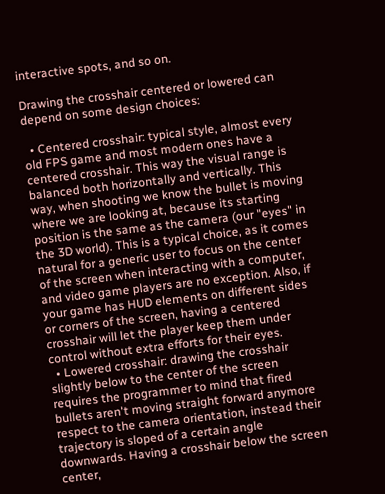interactive spots, and so on.

Drawing the crosshair centered or lowered can depend on some design choices:

  • Centered crosshair: typical style, almost every old FPS game and most modern ones have a centered crosshair. This way the visual range is balanced both horizontally and vertically. This way, when shooting we know the bullet is moving where we are looking at, because its starting position is the same as the camera (our "eyes" in the 3D world). This is a typical choice, as it comes natural for a generic user to focus on the center of the screen when interacting with a computer, and video game players are no exception. Also, if your game has HUD elements on different sides or corners of the screen, having a centered crosshair will let the player keep them under control without extra efforts for their eyes.
  • Lowered crosshair: drawing the crosshair slightly below to the center of the screen requires the programmer to mind that fired bullets aren't moving straight forward anymore respect to the camera orientation, instead their trajectory is sloped of a certain angle downwards. Having a crosshair below the screen center,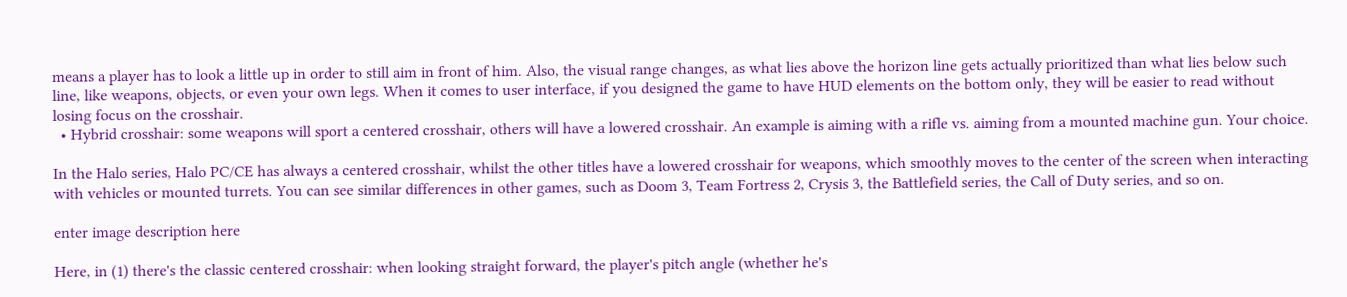means a player has to look a little up in order to still aim in front of him. Also, the visual range changes, as what lies above the horizon line gets actually prioritized than what lies below such line, like weapons, objects, or even your own legs. When it comes to user interface, if you designed the game to have HUD elements on the bottom only, they will be easier to read without losing focus on the crosshair.
  • Hybrid crosshair: some weapons will sport a centered crosshair, others will have a lowered crosshair. An example is aiming with a rifle vs. aiming from a mounted machine gun. Your choice.

In the Halo series, Halo PC/CE has always a centered crosshair, whilst the other titles have a lowered crosshair for weapons, which smoothly moves to the center of the screen when interacting with vehicles or mounted turrets. You can see similar differences in other games, such as Doom 3, Team Fortress 2, Crysis 3, the Battlefield series, the Call of Duty series, and so on.

enter image description here

Here, in (1) there's the classic centered crosshair: when looking straight forward, the player's pitch angle (whether he's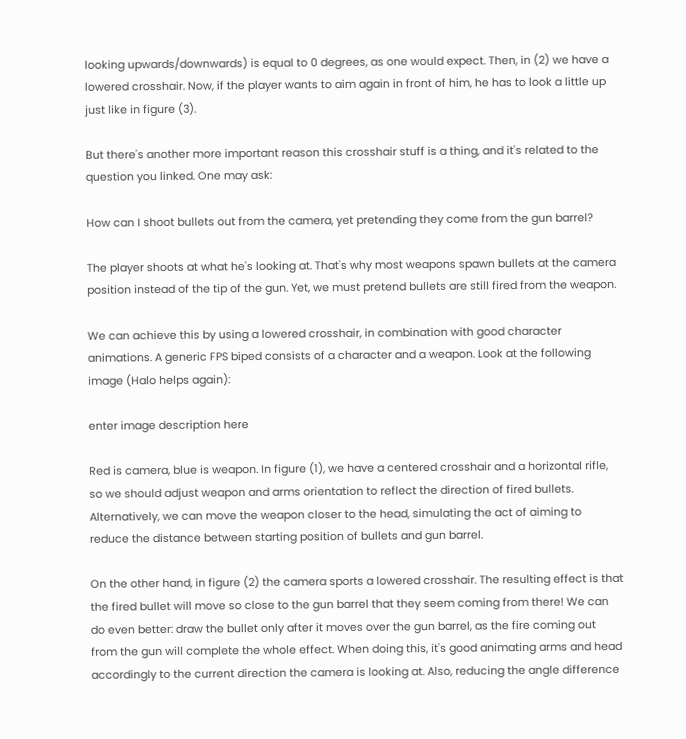looking upwards/downwards) is equal to 0 degrees, as one would expect. Then, in (2) we have a lowered crosshair. Now, if the player wants to aim again in front of him, he has to look a little up just like in figure (3).

But there's another more important reason this crosshair stuff is a thing, and it's related to the question you linked. One may ask:

How can I shoot bullets out from the camera, yet pretending they come from the gun barrel?

The player shoots at what he's looking at. That's why most weapons spawn bullets at the camera position instead of the tip of the gun. Yet, we must pretend bullets are still fired from the weapon.

We can achieve this by using a lowered crosshair, in combination with good character animations. A generic FPS biped consists of a character and a weapon. Look at the following image (Halo helps again):

enter image description here

Red is camera, blue is weapon. In figure (1), we have a centered crosshair and a horizontal rifle, so we should adjust weapon and arms orientation to reflect the direction of fired bullets. Alternatively, we can move the weapon closer to the head, simulating the act of aiming to reduce the distance between starting position of bullets and gun barrel.

On the other hand, in figure (2) the camera sports a lowered crosshair. The resulting effect is that the fired bullet will move so close to the gun barrel that they seem coming from there! We can do even better: draw the bullet only after it moves over the gun barrel, as the fire coming out from the gun will complete the whole effect. When doing this, it's good animating arms and head accordingly to the current direction the camera is looking at. Also, reducing the angle difference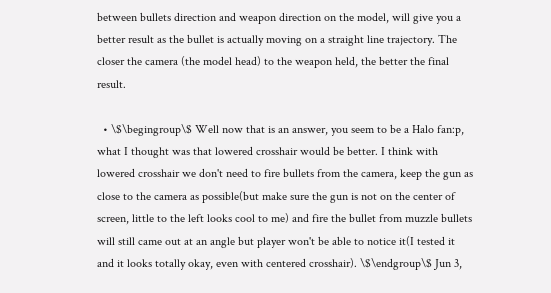between bullets direction and weapon direction on the model, will give you a better result as the bullet is actually moving on a straight line trajectory. The closer the camera (the model head) to the weapon held, the better the final result.

  • \$\begingroup\$ Well now that is an answer, you seem to be a Halo fan:p, what I thought was that lowered crosshair would be better. I think with lowered crosshair we don't need to fire bullets from the camera, keep the gun as close to the camera as possible(but make sure the gun is not on the center of screen, little to the left looks cool to me) and fire the bullet from muzzle bullets will still came out at an angle but player won't be able to notice it(I tested it and it looks totally okay, even with centered crosshair). \$\endgroup\$ Jun 3,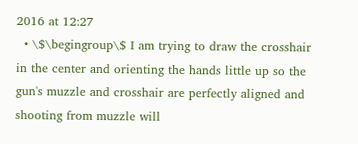2016 at 12:27
  • \$\begingroup\$ I am trying to draw the crosshair in the center and orienting the hands little up so the gun's muzzle and crosshair are perfectly aligned and shooting from muzzle will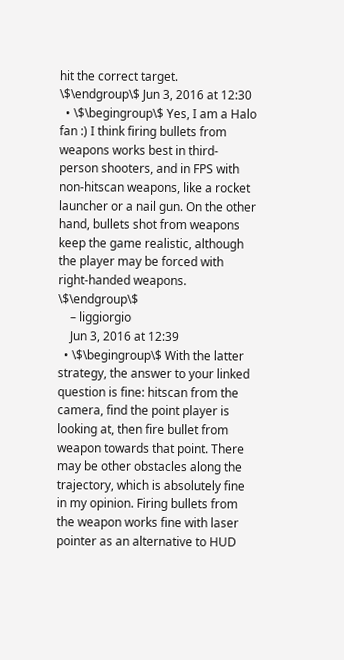hit the correct target. \$\endgroup\$ Jun 3, 2016 at 12:30
  • \$\begingroup\$ Yes, I am a Halo fan :) I think firing bullets from weapons works best in third-person shooters, and in FPS with non-hitscan weapons, like a rocket launcher or a nail gun. On the other hand, bullets shot from weapons keep the game realistic, although the player may be forced with right-handed weapons. \$\endgroup\$
    – liggiorgio
    Jun 3, 2016 at 12:39
  • \$\begingroup\$ With the latter strategy, the answer to your linked question is fine: hitscan from the camera, find the point player is looking at, then fire bullet from weapon towards that point. There may be other obstacles along the trajectory, which is absolutely fine in my opinion. Firing bullets from the weapon works fine with laser pointer as an alternative to HUD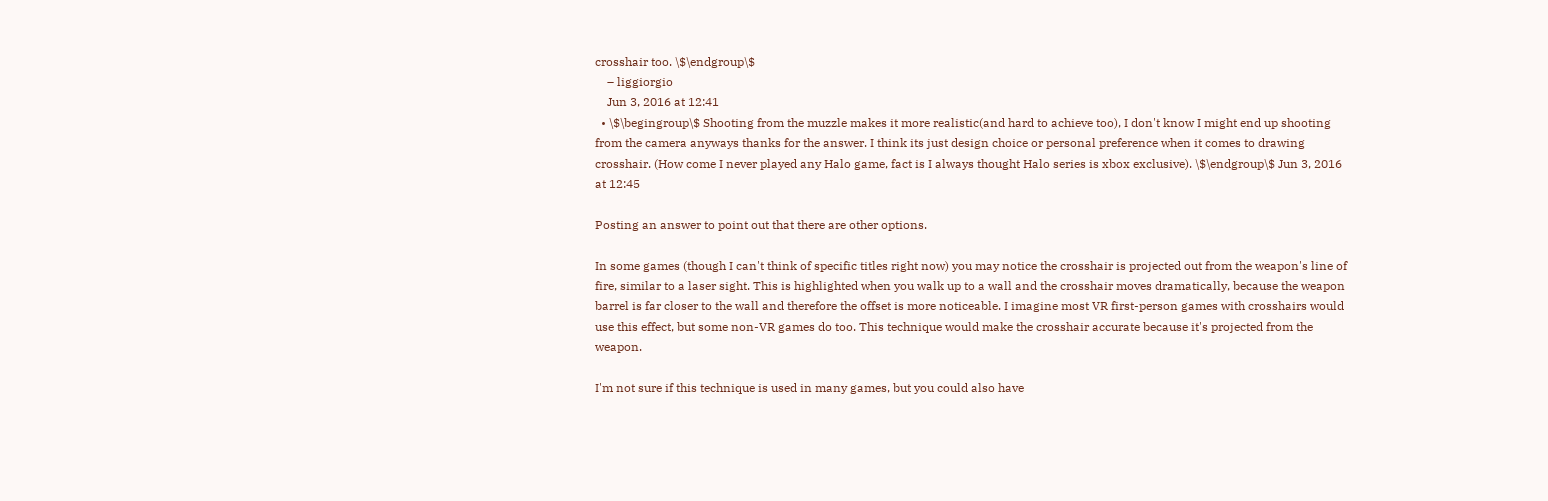crosshair too. \$\endgroup\$
    – liggiorgio
    Jun 3, 2016 at 12:41
  • \$\begingroup\$ Shooting from the muzzle makes it more realistic(and hard to achieve too), I don't know I might end up shooting from the camera anyways thanks for the answer. I think its just design choice or personal preference when it comes to drawing crosshair. (How come I never played any Halo game, fact is I always thought Halo series is xbox exclusive). \$\endgroup\$ Jun 3, 2016 at 12:45

Posting an answer to point out that there are other options.

In some games (though I can't think of specific titles right now) you may notice the crosshair is projected out from the weapon's line of fire, similar to a laser sight. This is highlighted when you walk up to a wall and the crosshair moves dramatically, because the weapon barrel is far closer to the wall and therefore the offset is more noticeable. I imagine most VR first-person games with crosshairs would use this effect, but some non-VR games do too. This technique would make the crosshair accurate because it's projected from the weapon.

I'm not sure if this technique is used in many games, but you could also have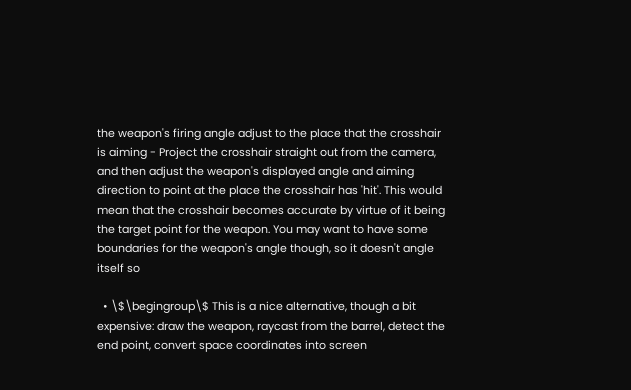the weapon's firing angle adjust to the place that the crosshair is aiming - Project the crosshair straight out from the camera, and then adjust the weapon's displayed angle and aiming direction to point at the place the crosshair has 'hit'. This would mean that the crosshair becomes accurate by virtue of it being the target point for the weapon. You may want to have some boundaries for the weapon's angle though, so it doesn't angle itself so

  • \$\begingroup\$ This is a nice alternative, though a bit expensive: draw the weapon, raycast from the barrel, detect the end point, convert space coordinates into screen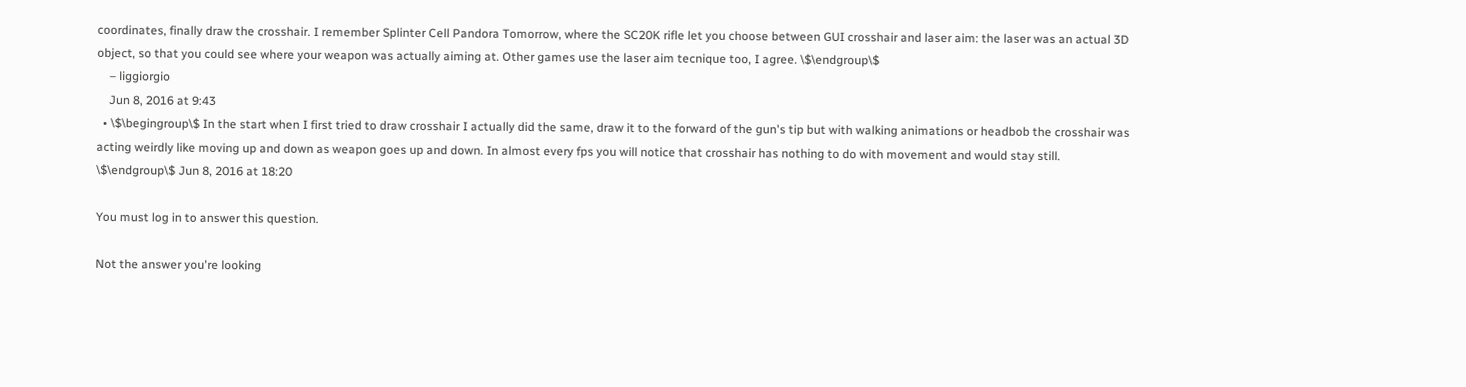coordinates, finally draw the crosshair. I remember Splinter Cell Pandora Tomorrow, where the SC20K rifle let you choose between GUI crosshair and laser aim: the laser was an actual 3D object, so that you could see where your weapon was actually aiming at. Other games use the laser aim tecnique too, I agree. \$\endgroup\$
    – liggiorgio
    Jun 8, 2016 at 9:43
  • \$\begingroup\$ In the start when I first tried to draw crosshair I actually did the same, draw it to the forward of the gun's tip but with walking animations or headbob the crosshair was acting weirdly like moving up and down as weapon goes up and down. In almost every fps you will notice that crosshair has nothing to do with movement and would stay still. \$\endgroup\$ Jun 8, 2016 at 18:20

You must log in to answer this question.

Not the answer you're looking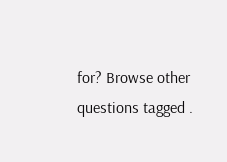for? Browse other questions tagged .